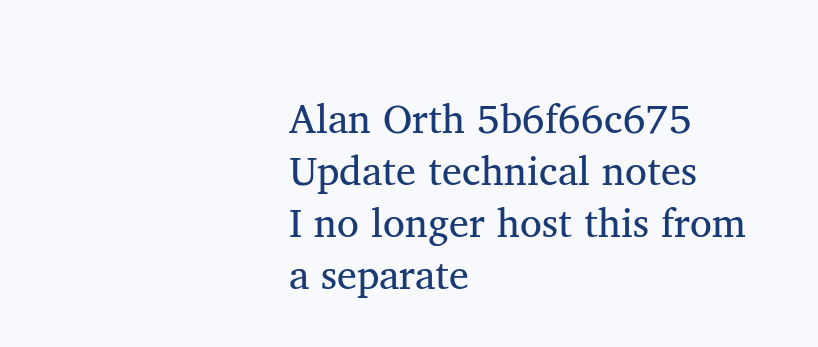Alan Orth 5b6f66c675 Update technical notes
I no longer host this from a separate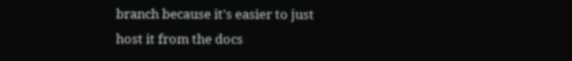branch because it's easier to just
host it from the docs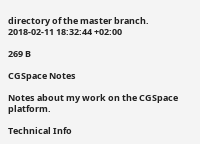directory of the master branch.
2018-02-11 18:32:44 +02:00

269 B

CGSpace Notes

Notes about my work on the CGSpace platform.

Technical Info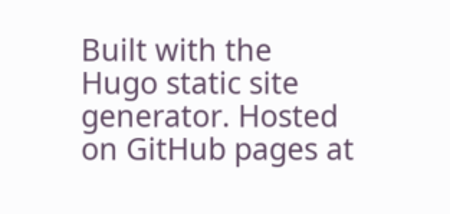Built with the Hugo static site generator. Hosted on GitHub pages at